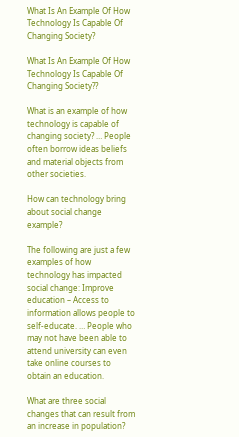What Is An Example Of How Technology Is Capable Of Changing Society?

What Is An Example Of How Technology Is Capable Of Changing Society??

What is an example of how technology is capable of changing society? … People often borrow ideas beliefs and material objects from other societies.

How can technology bring about social change example?

The following are just a few examples of how technology has impacted social change: Improve education – Access to information allows people to self-educate. … People who may not have been able to attend university can even take online courses to obtain an education.

What are three social changes that can result from an increase in population?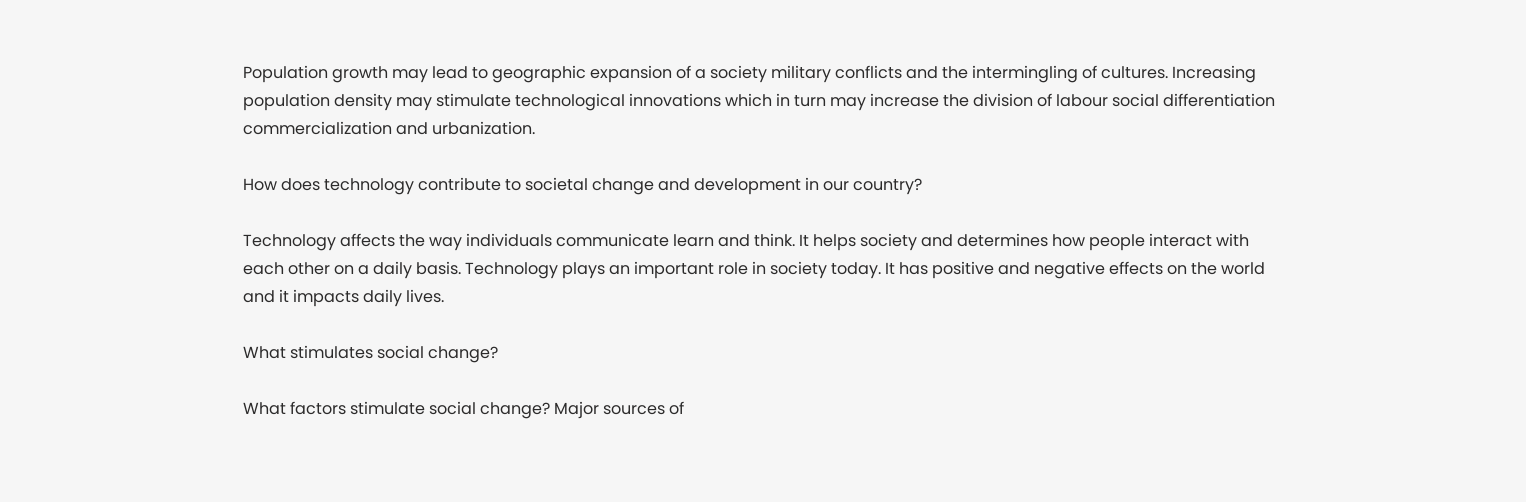Population growth may lead to geographic expansion of a society military conflicts and the intermingling of cultures. Increasing population density may stimulate technological innovations which in turn may increase the division of labour social differentiation commercialization and urbanization.

How does technology contribute to societal change and development in our country?

Technology affects the way individuals communicate learn and think. It helps society and determines how people interact with each other on a daily basis. Technology plays an important role in society today. It has positive and negative effects on the world and it impacts daily lives.

What stimulates social change?

What factors stimulate social change? Major sources of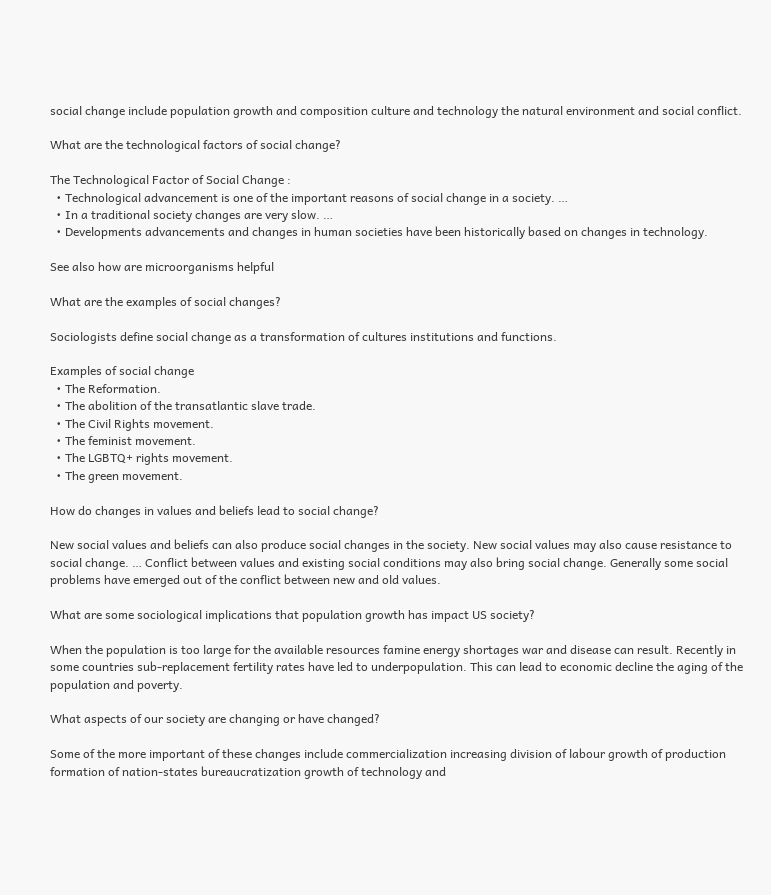social change include population growth and composition culture and technology the natural environment and social conflict.

What are the technological factors of social change?

The Technological Factor of Social Change :
  • Technological advancement is one of the important reasons of social change in a society. …
  • In a traditional society changes are very slow. …
  • Developments advancements and changes in human societies have been historically based on changes in technology.

See also how are microorganisms helpful

What are the examples of social changes?

Sociologists define social change as a transformation of cultures institutions and functions.

Examples of social change
  • The Reformation.
  • The abolition of the transatlantic slave trade.
  • The Civil Rights movement.
  • The feminist movement.
  • The LGBTQ+ rights movement.
  • The green movement.

How do changes in values and beliefs lead to social change?

New social values and beliefs can also produce social changes in the society. New social values may also cause resistance to social change. … Conflict between values and existing social conditions may also bring social change. Generally some social problems have emerged out of the conflict between new and old values.

What are some sociological implications that population growth has impact US society?

When the population is too large for the available resources famine energy shortages war and disease can result. Recently in some countries sub-replacement fertility rates have led to underpopulation. This can lead to economic decline the aging of the population and poverty.

What aspects of our society are changing or have changed?

Some of the more important of these changes include commercialization increasing division of labour growth of production formation of nation-states bureaucratization growth of technology and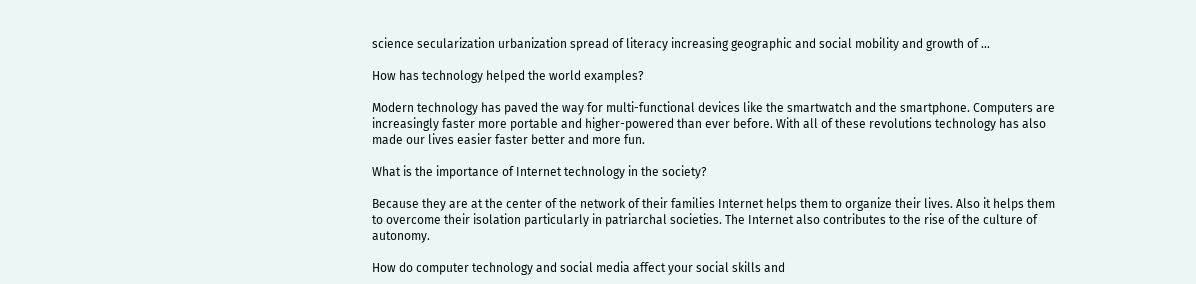science secularization urbanization spread of literacy increasing geographic and social mobility and growth of …

How has technology helped the world examples?

Modern technology has paved the way for multi-functional devices like the smartwatch and the smartphone. Computers are increasingly faster more portable and higher-powered than ever before. With all of these revolutions technology has also made our lives easier faster better and more fun.

What is the importance of Internet technology in the society?

Because they are at the center of the network of their families Internet helps them to organize their lives. Also it helps them to overcome their isolation particularly in patriarchal societies. The Internet also contributes to the rise of the culture of autonomy.

How do computer technology and social media affect your social skills and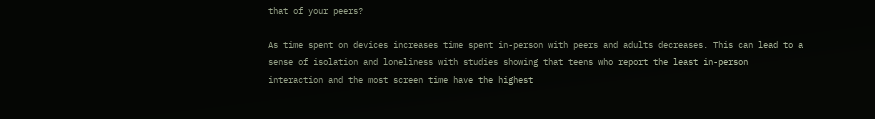that of your peers?

As time spent on devices increases time spent in-person with peers and adults decreases. This can lead to a sense of isolation and loneliness with studies showing that teens who report the least in-person interaction and the most screen time have the highest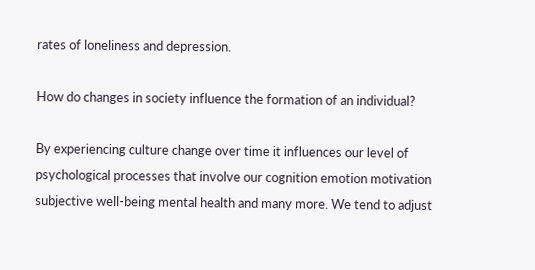rates of loneliness and depression.

How do changes in society influence the formation of an individual?

By experiencing culture change over time it influences our level of psychological processes that involve our cognition emotion motivation subjective well-being mental health and many more. We tend to adjust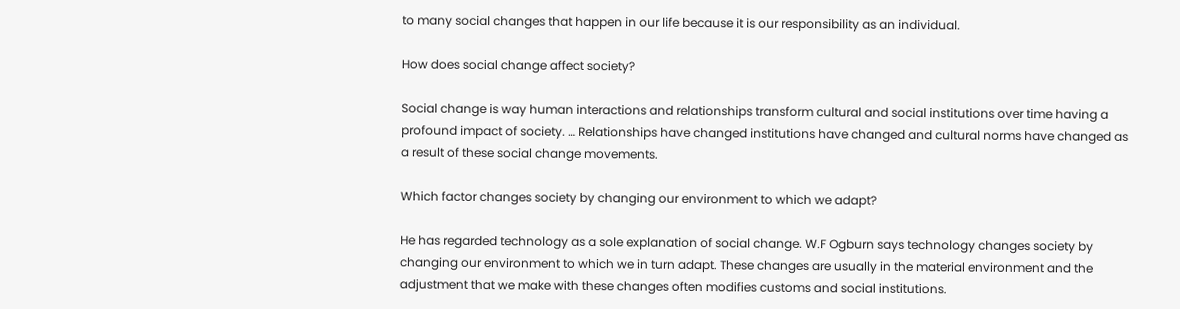to many social changes that happen in our life because it is our responsibility as an individual.

How does social change affect society?

Social change is way human interactions and relationships transform cultural and social institutions over time having a profound impact of society. … Relationships have changed institutions have changed and cultural norms have changed as a result of these social change movements.

Which factor changes society by changing our environment to which we adapt?

He has regarded technology as a sole explanation of social change. W.F Ogburn says technology changes society by changing our environment to which we in turn adapt. These changes are usually in the material environment and the adjustment that we make with these changes often modifies customs and social institutions.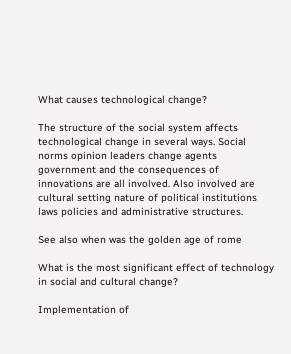What causes technological change?

The structure of the social system affects technological change in several ways. Social norms opinion leaders change agents government and the consequences of innovations are all involved. Also involved are cultural setting nature of political institutions laws policies and administrative structures.

See also when was the golden age of rome

What is the most significant effect of technology in social and cultural change?

Implementation of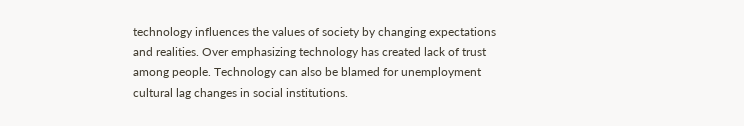technology influences the values of society by changing expectations and realities. Over emphasizing technology has created lack of trust among people. Technology can also be blamed for unemployment cultural lag changes in social institutions.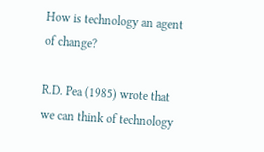How is technology an agent of change?

R.D. Pea (1985) wrote that we can think of technology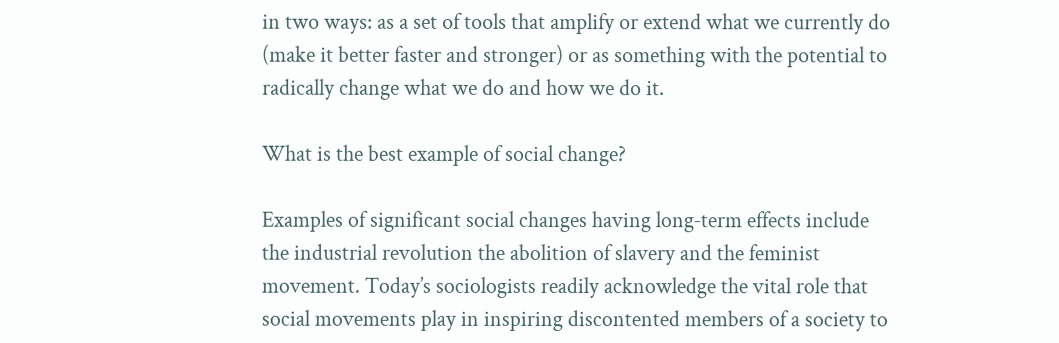in two ways: as a set of tools that amplify or extend what we currently do (make it better faster and stronger) or as something with the potential to radically change what we do and how we do it.

What is the best example of social change?

Examples of significant social changes having long‐term effects include the industrial revolution the abolition of slavery and the feminist movement. Today’s sociologists readily acknowledge the vital role that social movements play in inspiring discontented members of a society to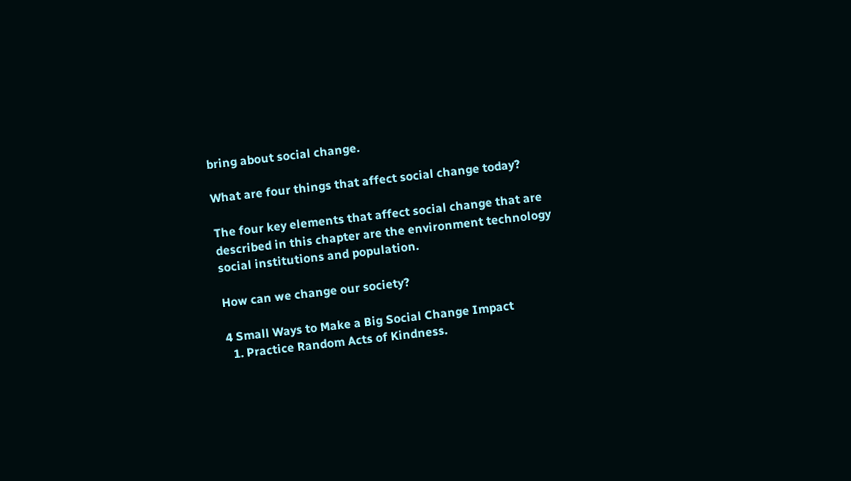bring about social change.

What are four things that affect social change today?

The four key elements that affect social change that are described in this chapter are the environment technology social institutions and population.

How can we change our society?

4 Small Ways to Make a Big Social Change Impact
  1. Practice Random Acts of Kindness.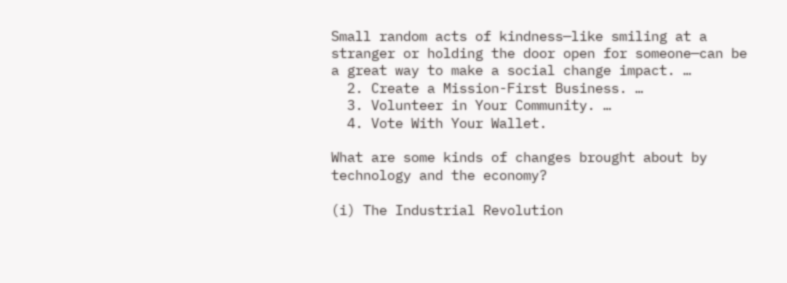Small random acts of kindness—like smiling at a stranger or holding the door open for someone—can be a great way to make a social change impact. …
  2. Create a Mission-First Business. …
  3. Volunteer in Your Community. …
  4. Vote With Your Wallet.

What are some kinds of changes brought about by technology and the economy?

(i) The Industrial Revolution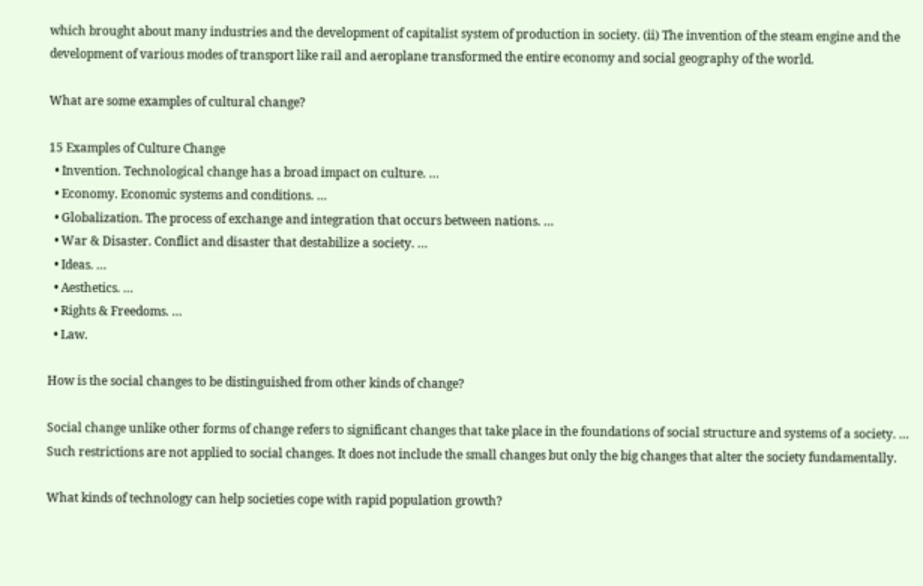which brought about many industries and the development of capitalist system of production in society. (ii) The invention of the steam engine and the development of various modes of transport like rail and aeroplane transformed the entire economy and social geography of the world.

What are some examples of cultural change?

15 Examples of Culture Change
  • Invention. Technological change has a broad impact on culture. …
  • Economy. Economic systems and conditions. …
  • Globalization. The process of exchange and integration that occurs between nations. …
  • War & Disaster. Conflict and disaster that destabilize a society. …
  • Ideas. …
  • Aesthetics. …
  • Rights & Freedoms. …
  • Law.

How is the social changes to be distinguished from other kinds of change?

Social change unlike other forms of change refers to significant changes that take place in the foundations of social structure and systems of a society. … Such restrictions are not applied to social changes. It does not include the small changes but only the big changes that alter the society fundamentally.

What kinds of technology can help societies cope with rapid population growth?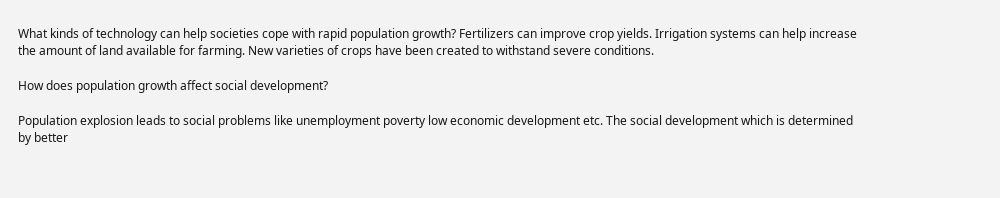What kinds of technology can help societies cope with rapid population growth? Fertilizers can improve crop yields. Irrigation systems can help increase the amount of land available for farming. New varieties of crops have been created to withstand severe conditions.

How does population growth affect social development?

Population explosion leads to social problems like unemployment poverty low economic development etc. The social development which is determined by better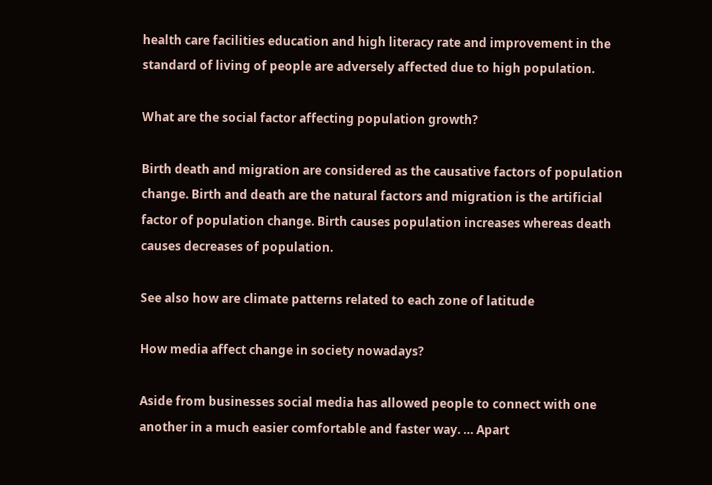health care facilities education and high literacy rate and improvement in the standard of living of people are adversely affected due to high population.

What are the social factor affecting population growth?

Birth death and migration are considered as the causative factors of population change. Birth and death are the natural factors and migration is the artificial factor of population change. Birth causes population increases whereas death causes decreases of population.

See also how are climate patterns related to each zone of latitude

How media affect change in society nowadays?

Aside from businesses social media has allowed people to connect with one another in a much easier comfortable and faster way. … Apart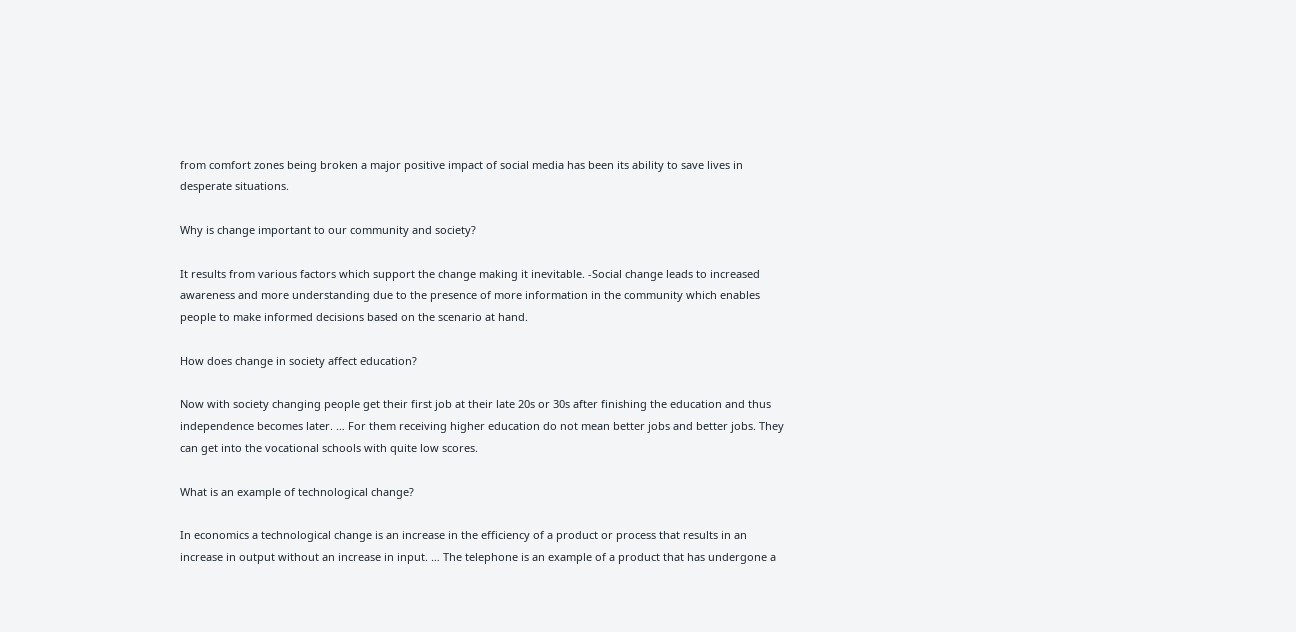from comfort zones being broken a major positive impact of social media has been its ability to save lives in desperate situations.

Why is change important to our community and society?

It results from various factors which support the change making it inevitable. -Social change leads to increased awareness and more understanding due to the presence of more information in the community which enables people to make informed decisions based on the scenario at hand.

How does change in society affect education?

Now with society changing people get their first job at their late 20s or 30s after finishing the education and thus independence becomes later. … For them receiving higher education do not mean better jobs and better jobs. They can get into the vocational schools with quite low scores.

What is an example of technological change?

In economics a technological change is an increase in the efficiency of a product or process that results in an increase in output without an increase in input. … The telephone is an example of a product that has undergone a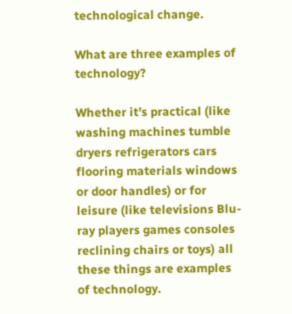technological change.

What are three examples of technology?

Whether it’s practical (like washing machines tumble dryers refrigerators cars flooring materials windows or door handles) or for leisure (like televisions Blu-ray players games consoles reclining chairs or toys) all these things are examples of technology.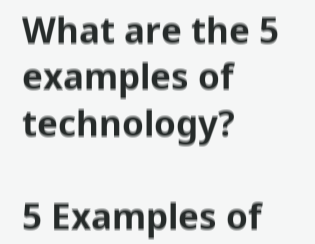What are the 5 examples of technology?

5 Examples of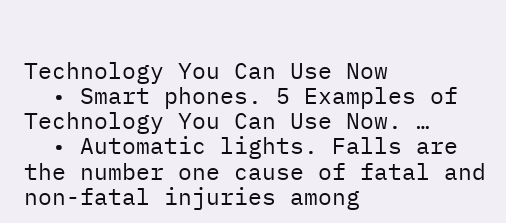Technology You Can Use Now
  • Smart phones. 5 Examples of Technology You Can Use Now. …
  • Automatic lights. Falls are the number one cause of fatal and non-fatal injuries among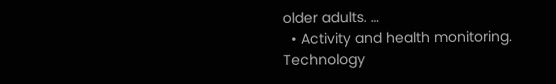older adults. …
  • Activity and health monitoring. Technology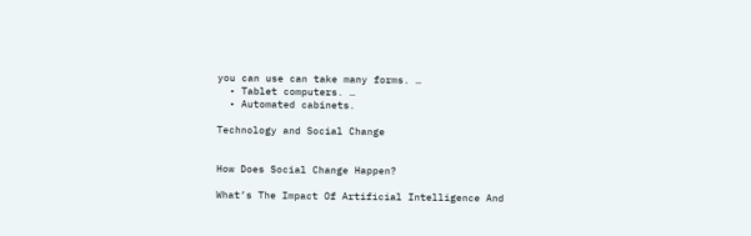you can use can take many forms. …
  • Tablet computers. …
  • Automated cabinets.

Technology and Social Change


How Does Social Change Happen?

What’s The Impact Of Artificial Intelligence And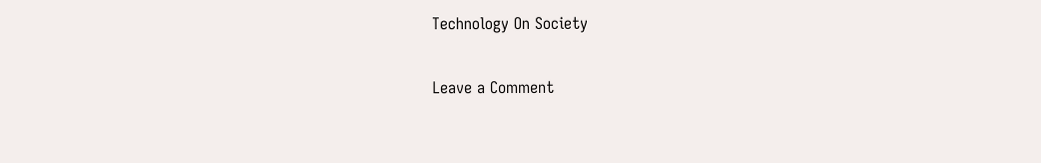Technology On Society

Leave a Comment